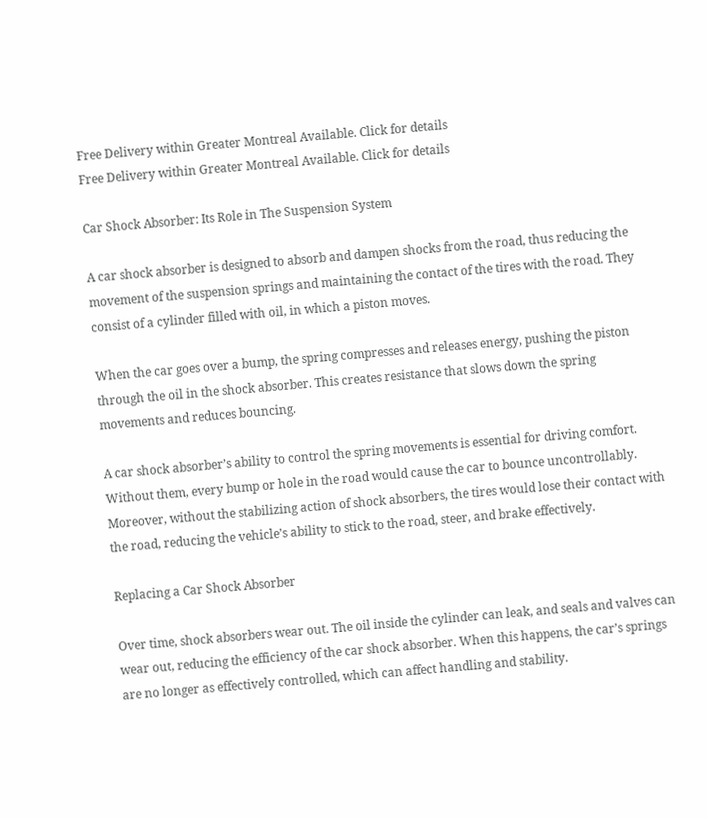Free Delivery within Greater Montreal Available. Click for details
Free Delivery within Greater Montreal Available. Click for details

Car Shock Absorber: Its Role in The Suspension System

A car shock absorber is designed to absorb and dampen shocks from the road, thus reducing the movement of the suspension springs and maintaining the contact of the tires with the road. They consist of a cylinder filled with oil, in which a piston moves.

When the car goes over a bump, the spring compresses and releases energy, pushing the piston through the oil in the shock absorber. This creates resistance that slows down the spring movements and reduces bouncing.

A car shock absorber’s ability to control the spring movements is essential for driving comfort. Without them, every bump or hole in the road would cause the car to bounce uncontrollably. Moreover, without the stabilizing action of shock absorbers, the tires would lose their contact with the road, reducing the vehicle’s ability to stick to the road, steer, and brake effectively.

Replacing a Car Shock Absorber

Over time, shock absorbers wear out. The oil inside the cylinder can leak, and seals and valves can wear out, reducing the efficiency of the car shock absorber. When this happens, the car’s springs are no longer as effectively controlled, which can affect handling and stability.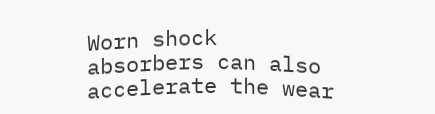Worn shock absorbers can also accelerate the wear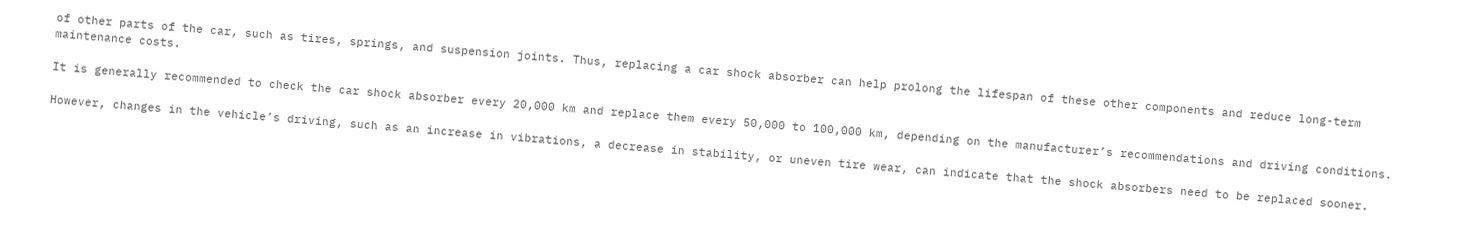of other parts of the car, such as tires, springs, and suspension joints. Thus, replacing a car shock absorber can help prolong the lifespan of these other components and reduce long-term maintenance costs.

It is generally recommended to check the car shock absorber every 20,000 km and replace them every 50,000 to 100,000 km, depending on the manufacturer’s recommendations and driving conditions.

However, changes in the vehicle’s driving, such as an increase in vibrations, a decrease in stability, or uneven tire wear, can indicate that the shock absorbers need to be replaced sooner.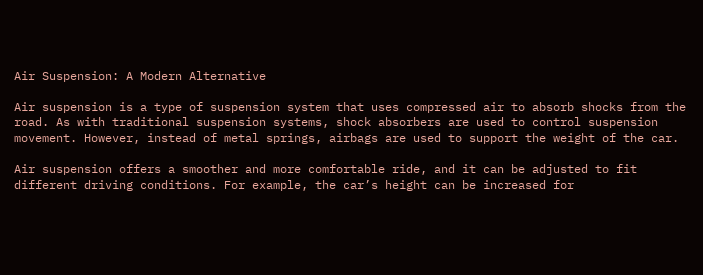Air Suspension: A Modern Alternative

Air suspension is a type of suspension system that uses compressed air to absorb shocks from the road. As with traditional suspension systems, shock absorbers are used to control suspension movement. However, instead of metal springs, airbags are used to support the weight of the car.

Air suspension offers a smoother and more comfortable ride, and it can be adjusted to fit different driving conditions. For example, the car’s height can be increased for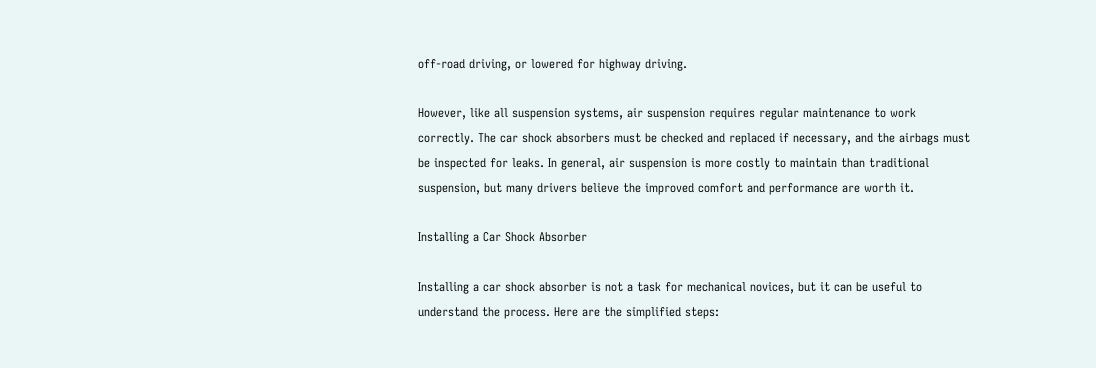off-road driving, or lowered for highway driving.

However, like all suspension systems, air suspension requires regular maintenance to work correctly. The car shock absorbers must be checked and replaced if necessary, and the airbags must be inspected for leaks. In general, air suspension is more costly to maintain than traditional suspension, but many drivers believe the improved comfort and performance are worth it.

Installing a Car Shock Absorber

Installing a car shock absorber is not a task for mechanical novices, but it can be useful to understand the process. Here are the simplified steps: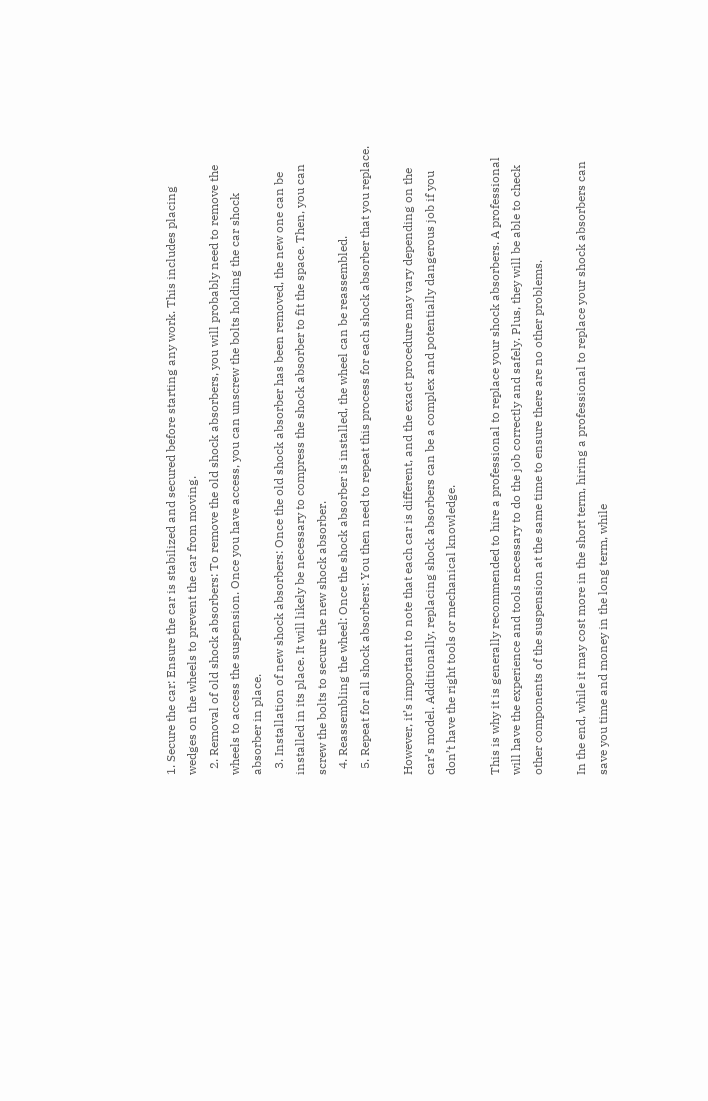1. Secure the car: Ensure the car is stabilized and secured before starting any work. This includes placing wedges on the wheels to prevent the car from moving.
  2. Removal of old shock absorbers: To remove the old shock absorbers, you will probably need to remove the wheels to access the suspension. Once you have access, you can unscrew the bolts holding the car shock absorber in place.
  3. Installation of new shock absorbers: Once the old shock absorber has been removed, the new one can be installed in its place. It will likely be necessary to compress the shock absorber to fit the space. Then, you can screw the bolts to secure the new shock absorber.
  4. Reassembling the wheel: Once the shock absorber is installed, the wheel can be reassembled.
  5. Repeat for all shock absorbers: You then need to repeat this process for each shock absorber that you replace.

However, it’s important to note that each car is different, and the exact procedure may vary depending on the car’s model. Additionally, replacing shock absorbers can be a complex and potentially dangerous job if you don’t have the right tools or mechanical knowledge.

This is why it is generally recommended to hire a professional to replace your shock absorbers. A professional will have the experience and tools necessary to do the job correctly and safely. Plus, they will be able to check other components of the suspension at the same time to ensure there are no other problems.

In the end, while it may cost more in the short term, hiring a professional to replace your shock absorbers can save you time and money in the long term, while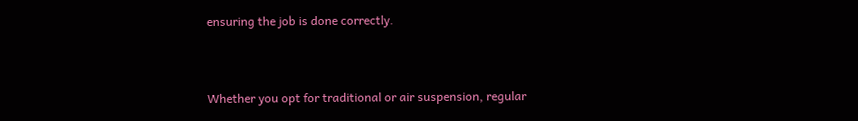ensuring the job is done correctly.


Whether you opt for traditional or air suspension, regular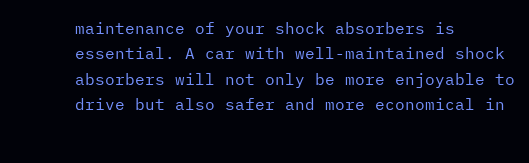maintenance of your shock absorbers is essential. A car with well-maintained shock absorbers will not only be more enjoyable to drive but also safer and more economical in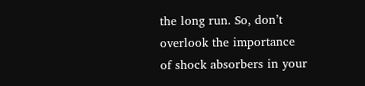the long run. So, don’t overlook the importance of shock absorbers in your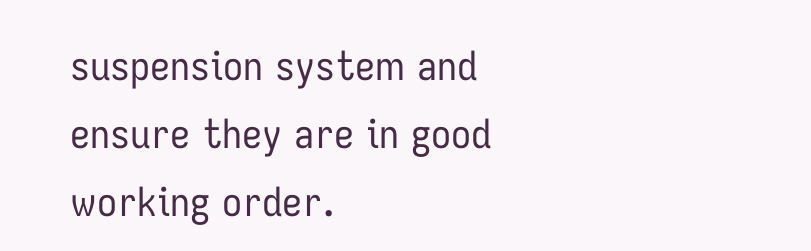suspension system and ensure they are in good working order.